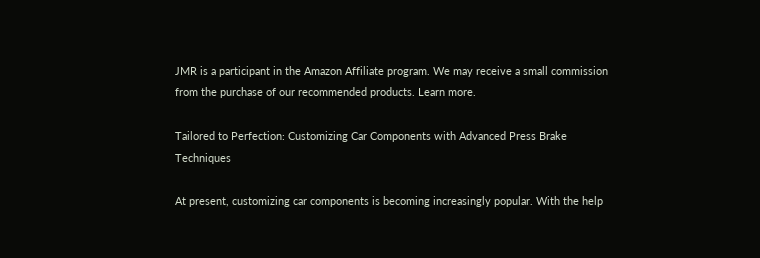JMR is a participant in the Amazon Affiliate program. We may receive a small commission from the purchase of our recommended products. Learn more.

Tailored to Perfection: Customizing Car Components with Advanced Press Brake Techniques

At present, customizing car components is becoming increasingly popular. With the help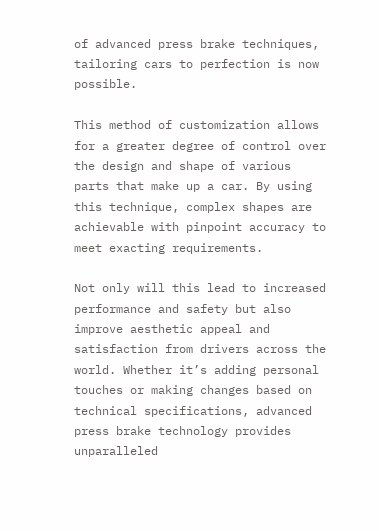of advanced press brake techniques, tailoring cars to perfection is now possible.

This method of customization allows for a greater degree of control over the design and shape of various parts that make up a car. By using this technique, complex shapes are achievable with pinpoint accuracy to meet exacting requirements.

Not only will this lead to increased performance and safety but also improve aesthetic appeal and satisfaction from drivers across the world. Whether it’s adding personal touches or making changes based on technical specifications, advanced press brake technology provides unparalleled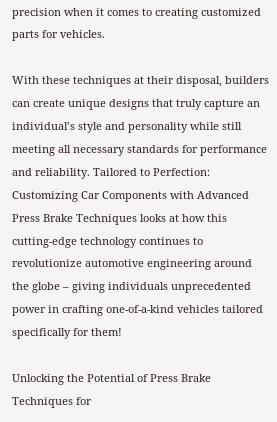precision when it comes to creating customized parts for vehicles.

With these techniques at their disposal, builders can create unique designs that truly capture an individual’s style and personality while still meeting all necessary standards for performance and reliability. Tailored to Perfection: Customizing Car Components with Advanced Press Brake Techniques looks at how this cutting-edge technology continues to revolutionize automotive engineering around the globe – giving individuals unprecedented power in crafting one-of-a-kind vehicles tailored specifically for them!

Unlocking the Potential of Press Brake Techniques for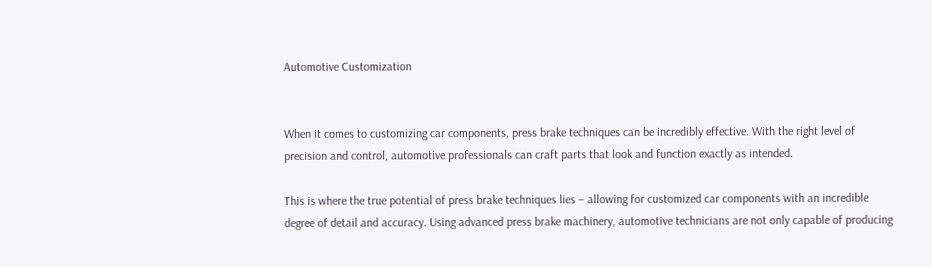Automotive Customization


When it comes to customizing car components, press brake techniques can be incredibly effective. With the right level of precision and control, automotive professionals can craft parts that look and function exactly as intended.

This is where the true potential of press brake techniques lies – allowing for customized car components with an incredible degree of detail and accuracy. Using advanced press brake machinery, automotive technicians are not only capable of producing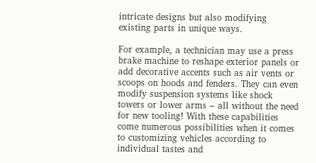intricate designs but also modifying existing parts in unique ways.

For example, a technician may use a press brake machine to reshape exterior panels or add decorative accents such as air vents or scoops on hoods and fenders. They can even modify suspension systems like shock towers or lower arms – all without the need for new tooling! With these capabilities come numerous possibilities when it comes to customizing vehicles according to individual tastes and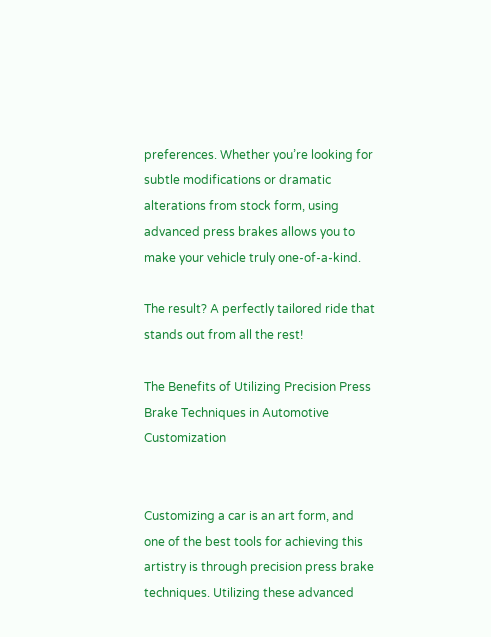preferences. Whether you’re looking for subtle modifications or dramatic alterations from stock form, using advanced press brakes allows you to make your vehicle truly one-of-a-kind.

The result? A perfectly tailored ride that stands out from all the rest!

The Benefits of Utilizing Precision Press Brake Techniques in Automotive Customization


Customizing a car is an art form, and one of the best tools for achieving this artistry is through precision press brake techniques. Utilizing these advanced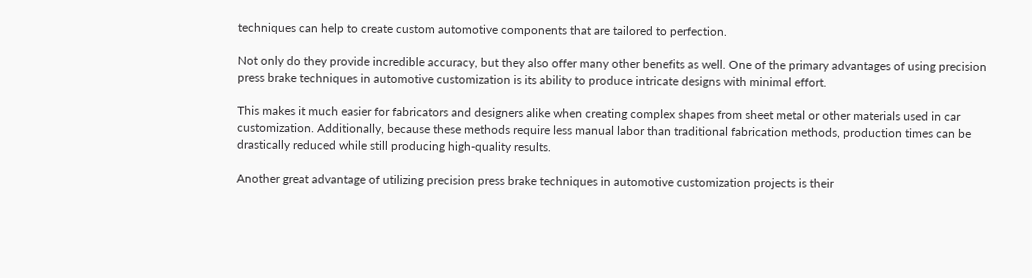techniques can help to create custom automotive components that are tailored to perfection.

Not only do they provide incredible accuracy, but they also offer many other benefits as well. One of the primary advantages of using precision press brake techniques in automotive customization is its ability to produce intricate designs with minimal effort.

This makes it much easier for fabricators and designers alike when creating complex shapes from sheet metal or other materials used in car customization. Additionally, because these methods require less manual labor than traditional fabrication methods, production times can be drastically reduced while still producing high-quality results.

Another great advantage of utilizing precision press brake techniques in automotive customization projects is their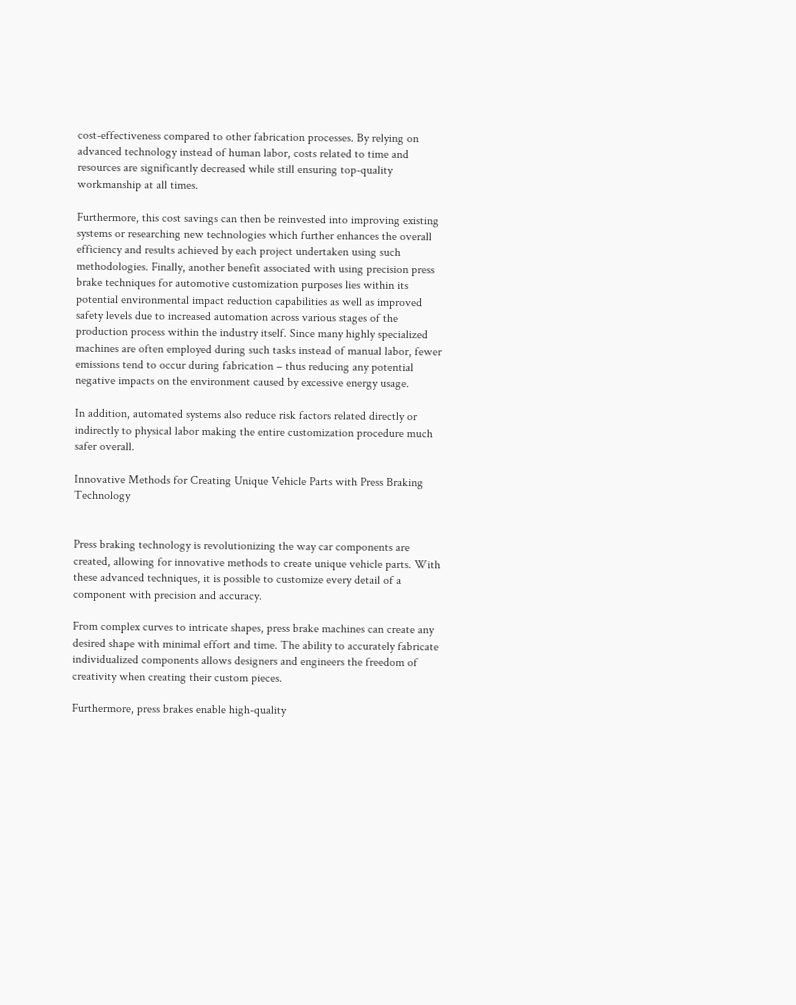cost-effectiveness compared to other fabrication processes. By relying on advanced technology instead of human labor, costs related to time and resources are significantly decreased while still ensuring top-quality workmanship at all times.

Furthermore, this cost savings can then be reinvested into improving existing systems or researching new technologies which further enhances the overall efficiency and results achieved by each project undertaken using such methodologies. Finally, another benefit associated with using precision press brake techniques for automotive customization purposes lies within its potential environmental impact reduction capabilities as well as improved safety levels due to increased automation across various stages of the production process within the industry itself. Since many highly specialized machines are often employed during such tasks instead of manual labor, fewer emissions tend to occur during fabrication – thus reducing any potential negative impacts on the environment caused by excessive energy usage.

In addition, automated systems also reduce risk factors related directly or indirectly to physical labor making the entire customization procedure much safer overall.

Innovative Methods for Creating Unique Vehicle Parts with Press Braking Technology


Press braking technology is revolutionizing the way car components are created, allowing for innovative methods to create unique vehicle parts. With these advanced techniques, it is possible to customize every detail of a component with precision and accuracy.

From complex curves to intricate shapes, press brake machines can create any desired shape with minimal effort and time. The ability to accurately fabricate individualized components allows designers and engineers the freedom of creativity when creating their custom pieces.

Furthermore, press brakes enable high-quality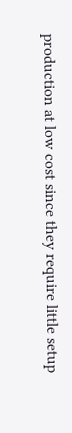production at low cost since they require little setup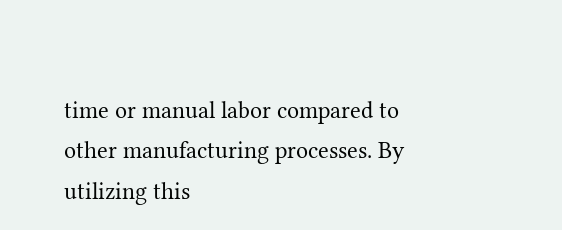time or manual labor compared to other manufacturing processes. By utilizing this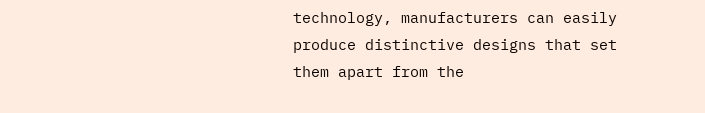technology, manufacturers can easily produce distinctive designs that set them apart from the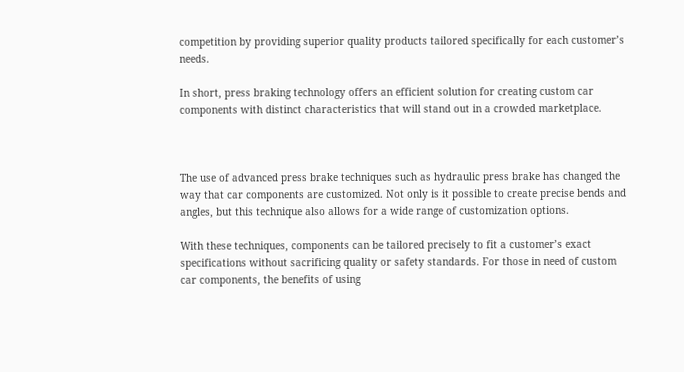competition by providing superior quality products tailored specifically for each customer’s needs.

In short, press braking technology offers an efficient solution for creating custom car components with distinct characteristics that will stand out in a crowded marketplace.



The use of advanced press brake techniques such as hydraulic press brake has changed the way that car components are customized. Not only is it possible to create precise bends and angles, but this technique also allows for a wide range of customization options.

With these techniques, components can be tailored precisely to fit a customer’s exact specifications without sacrificing quality or safety standards. For those in need of custom car components, the benefits of using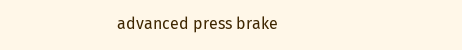advanced press brake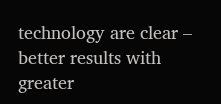technology are clear – better results with greater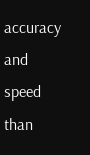accuracy and speed than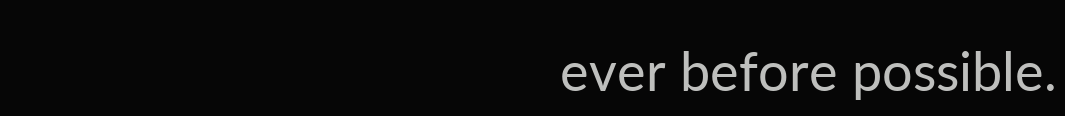ever before possible.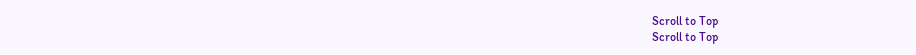Scroll to Top
Scroll to Top